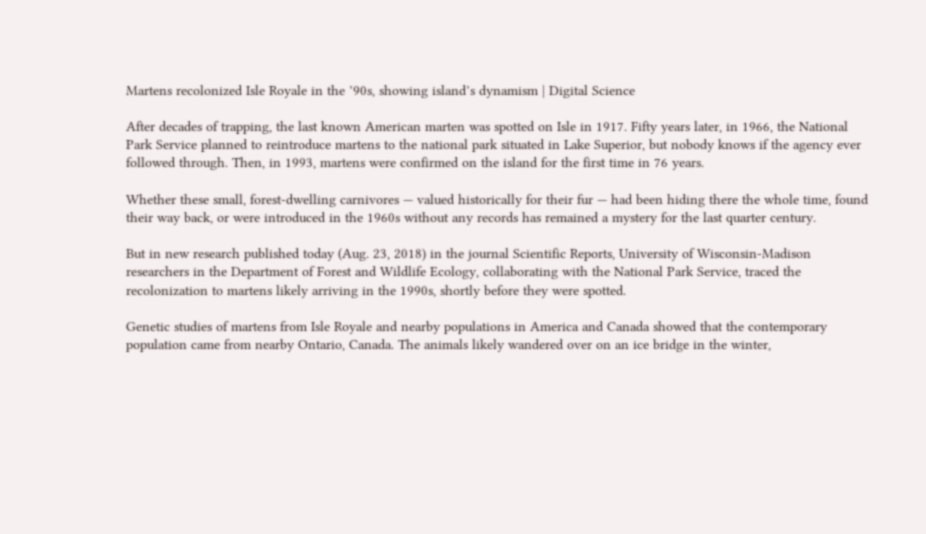Martens recolonized Isle Royale in the ’90s, showing island’s dynamism | Digital Science

After decades of trapping, the last known American marten was spotted on Isle in 1917. Fifty years later, in 1966, the National Park Service planned to reintroduce martens to the national park situated in Lake Superior, but nobody knows if the agency ever followed through. Then, in 1993, martens were confirmed on the island for the first time in 76 years.

Whether these small, forest-dwelling carnivores — valued historically for their fur — had been hiding there the whole time, found their way back, or were introduced in the 1960s without any records has remained a mystery for the last quarter century.

But in new research published today (Aug. 23, 2018) in the journal Scientific Reports, University of Wisconsin-Madison researchers in the Department of Forest and Wildlife Ecology, collaborating with the National Park Service, traced the recolonization to martens likely arriving in the 1990s, shortly before they were spotted.

Genetic studies of martens from Isle Royale and nearby populations in America and Canada showed that the contemporary population came from nearby Ontario, Canada. The animals likely wandered over on an ice bridge in the winter,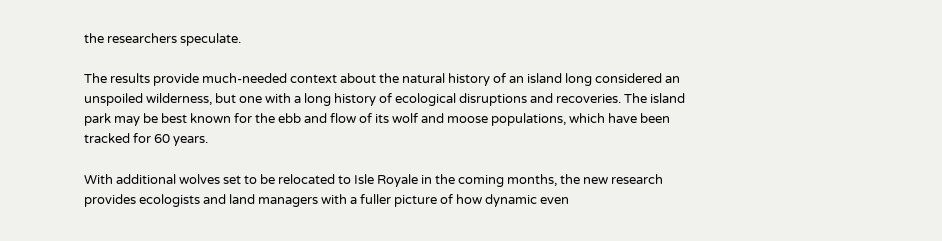the researchers speculate.

The results provide much-needed context about the natural history of an island long considered an unspoiled wilderness, but one with a long history of ecological disruptions and recoveries. The island park may be best known for the ebb and flow of its wolf and moose populations, which have been tracked for 60 years.

With additional wolves set to be relocated to Isle Royale in the coming months, the new research provides ecologists and land managers with a fuller picture of how dynamic even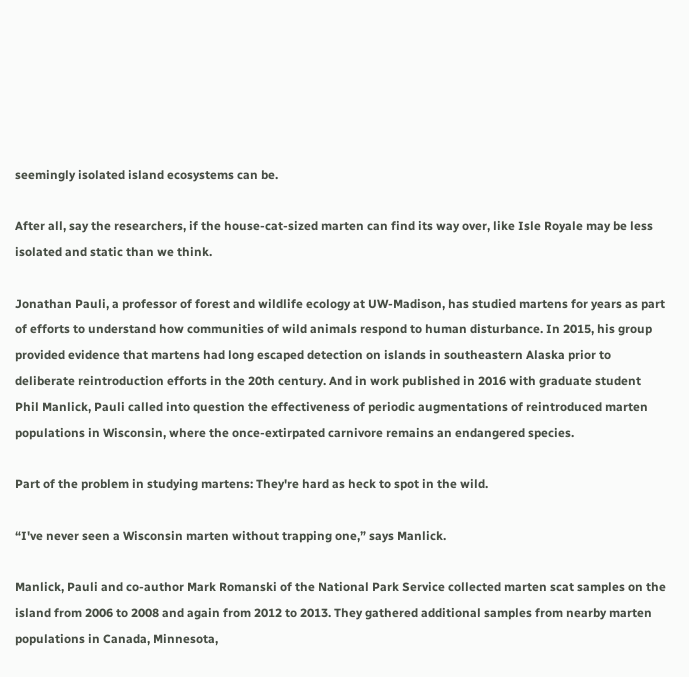seemingly isolated island ecosystems can be.

After all, say the researchers, if the house-cat-sized marten can find its way over, like Isle Royale may be less isolated and static than we think.

Jonathan Pauli, a professor of forest and wildlife ecology at UW-Madison, has studied martens for years as part of efforts to understand how communities of wild animals respond to human disturbance. In 2015, his group provided evidence that martens had long escaped detection on islands in southeastern Alaska prior to deliberate reintroduction efforts in the 20th century. And in work published in 2016 with graduate student Phil Manlick, Pauli called into question the effectiveness of periodic augmentations of reintroduced marten populations in Wisconsin, where the once-extirpated carnivore remains an endangered species.

Part of the problem in studying martens: They're hard as heck to spot in the wild.

“I've never seen a Wisconsin marten without trapping one,” says Manlick.

Manlick, Pauli and co-author Mark Romanski of the National Park Service collected marten scat samples on the island from 2006 to 2008 and again from 2012 to 2013. They gathered additional samples from nearby marten populations in Canada, Minnesota,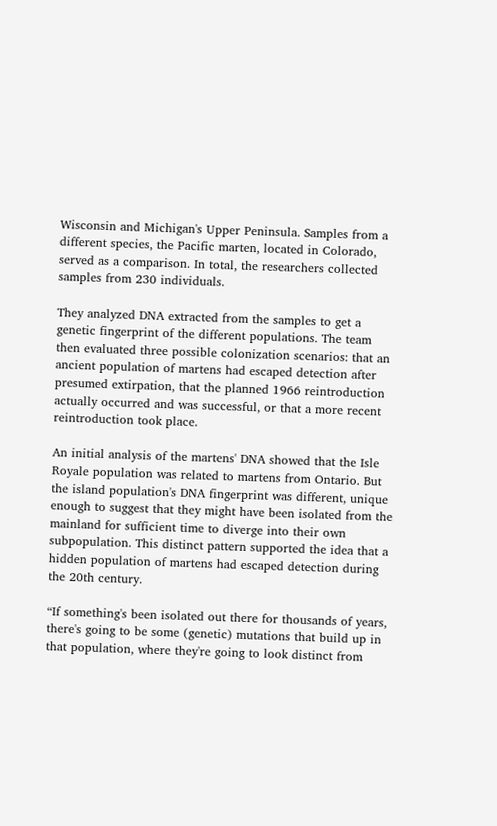Wisconsin and Michigan's Upper Peninsula. Samples from a different species, the Pacific marten, located in Colorado, served as a comparison. In total, the researchers collected samples from 230 individuals.

They analyzed DNA extracted from the samples to get a genetic fingerprint of the different populations. The team then evaluated three possible colonization scenarios: that an ancient population of martens had escaped detection after presumed extirpation, that the planned 1966 reintroduction actually occurred and was successful, or that a more recent reintroduction took place.

An initial analysis of the martens' DNA showed that the Isle Royale population was related to martens from Ontario. But the island population's DNA fingerprint was different, unique enough to suggest that they might have been isolated from the mainland for sufficient time to diverge into their own subpopulation. This distinct pattern supported the idea that a hidden population of martens had escaped detection during the 20th century.

“If something's been isolated out there for thousands of years, there's going to be some (genetic) mutations that build up in that population, where they're going to look distinct from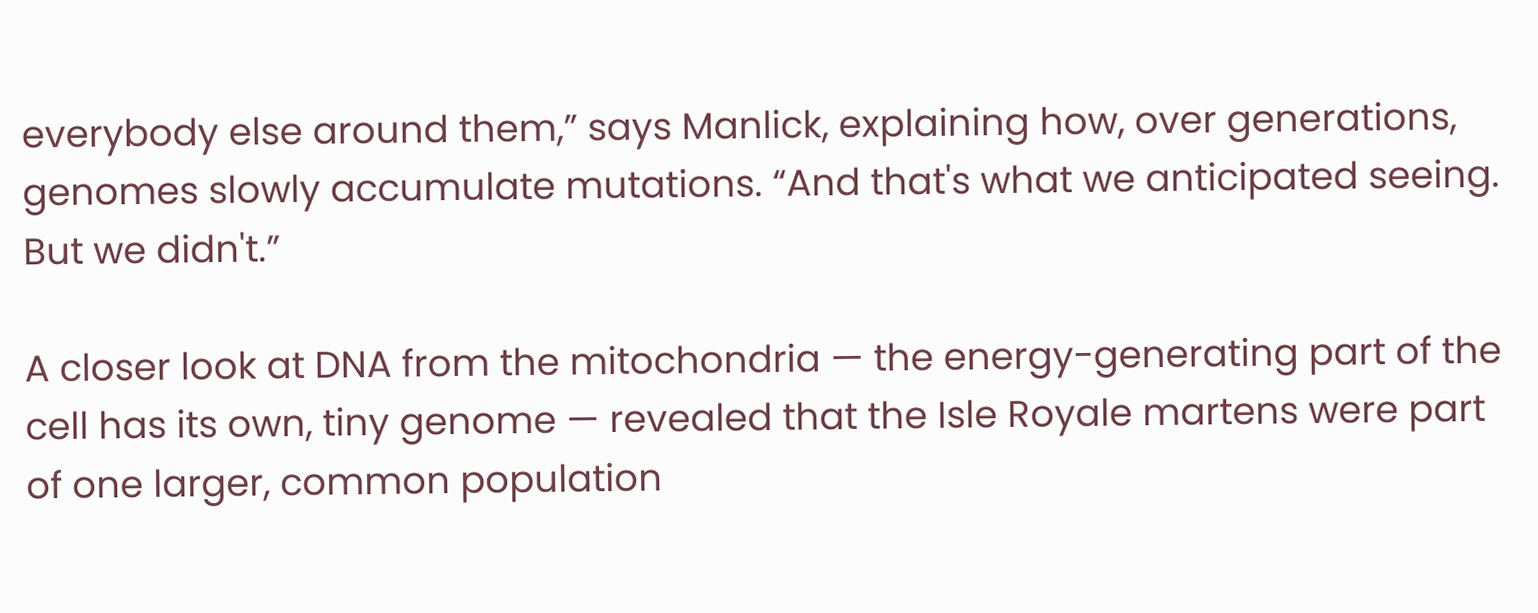everybody else around them,” says Manlick, explaining how, over generations, genomes slowly accumulate mutations. “And that's what we anticipated seeing. But we didn't.”

A closer look at DNA from the mitochondria — the energy-generating part of the cell has its own, tiny genome — revealed that the Isle Royale martens were part of one larger, common population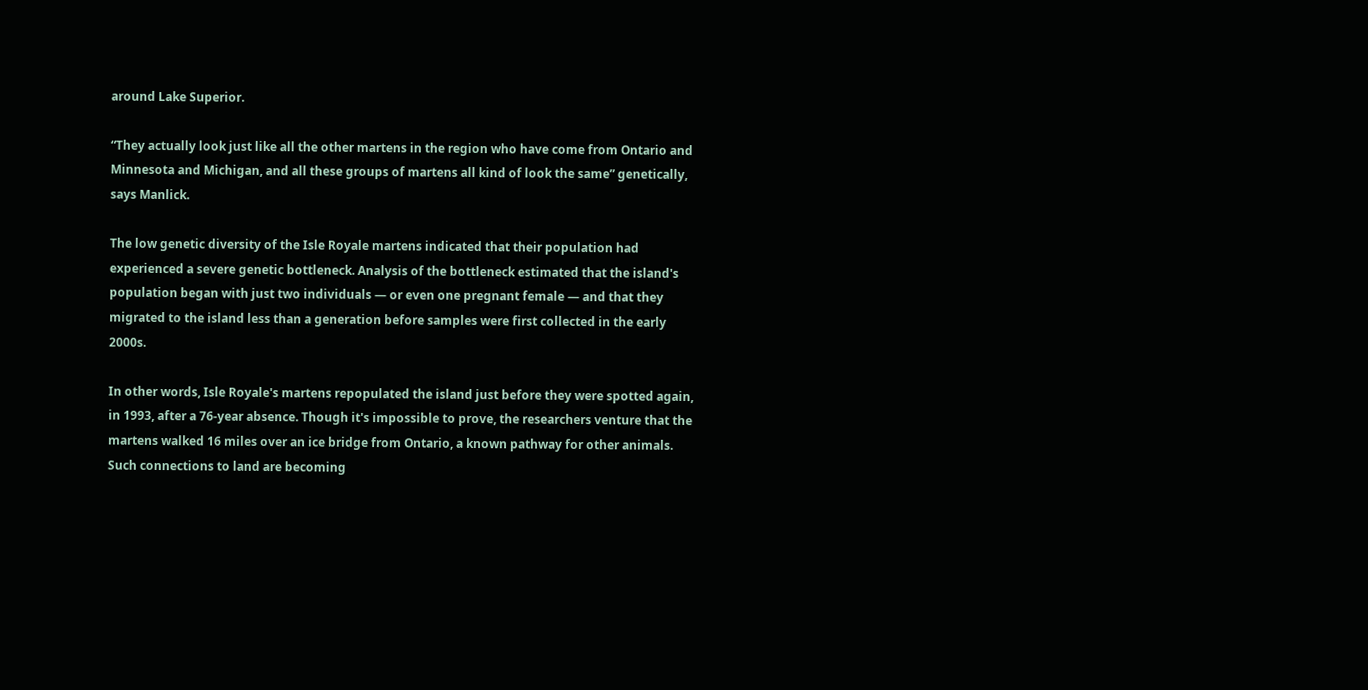around Lake Superior.

“They actually look just like all the other martens in the region who have come from Ontario and Minnesota and Michigan, and all these groups of martens all kind of look the same” genetically, says Manlick.

The low genetic diversity of the Isle Royale martens indicated that their population had experienced a severe genetic bottleneck. Analysis of the bottleneck estimated that the island's population began with just two individuals — or even one pregnant female — and that they migrated to the island less than a generation before samples were first collected in the early 2000s.

In other words, Isle Royale's martens repopulated the island just before they were spotted again, in 1993, after a 76-year absence. Though it's impossible to prove, the researchers venture that the martens walked 16 miles over an ice bridge from Ontario, a known pathway for other animals. Such connections to land are becoming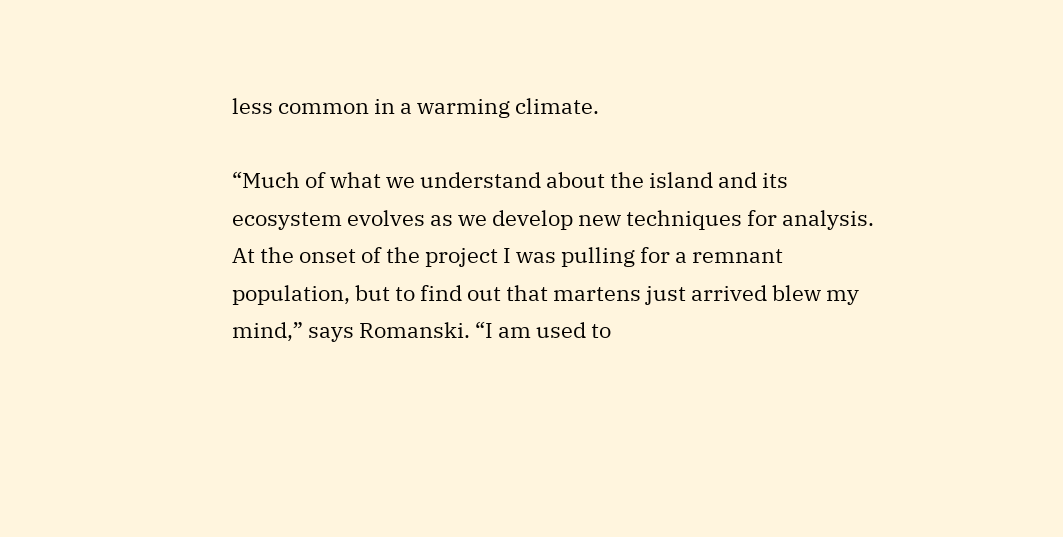less common in a warming climate.

“Much of what we understand about the island and its ecosystem evolves as we develop new techniques for analysis. At the onset of the project I was pulling for a remnant population, but to find out that martens just arrived blew my mind,” says Romanski. “I am used to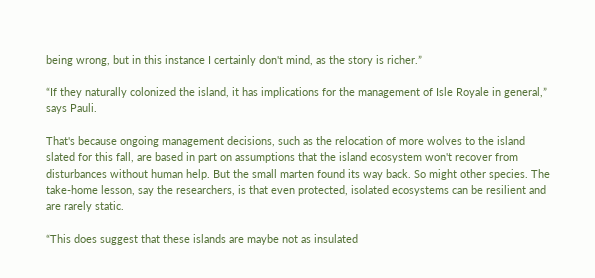being wrong, but in this instance I certainly don't mind, as the story is richer.”

“If they naturally colonized the island, it has implications for the management of Isle Royale in general,” says Pauli.

That's because ongoing management decisions, such as the relocation of more wolves to the island slated for this fall, are based in part on assumptions that the island ecosystem won't recover from disturbances without human help. But the small marten found its way back. So might other species. The take-home lesson, say the researchers, is that even protected, isolated ecosystems can be resilient and are rarely static.

“This does suggest that these islands are maybe not as insulated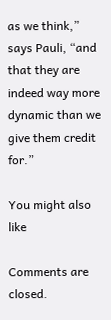as we think,” says Pauli, “and that they are indeed way more dynamic than we give them credit for.”

You might also like

Comments are closed.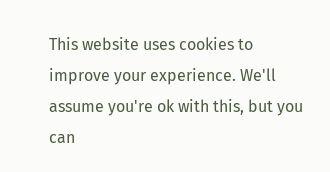This website uses cookies to improve your experience. We'll assume you're ok with this, but you can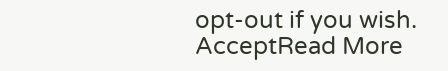opt-out if you wish. AcceptRead More